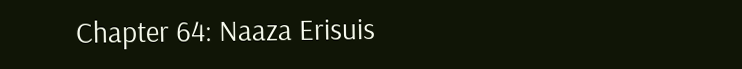Chapter 64: Naaza Erisuis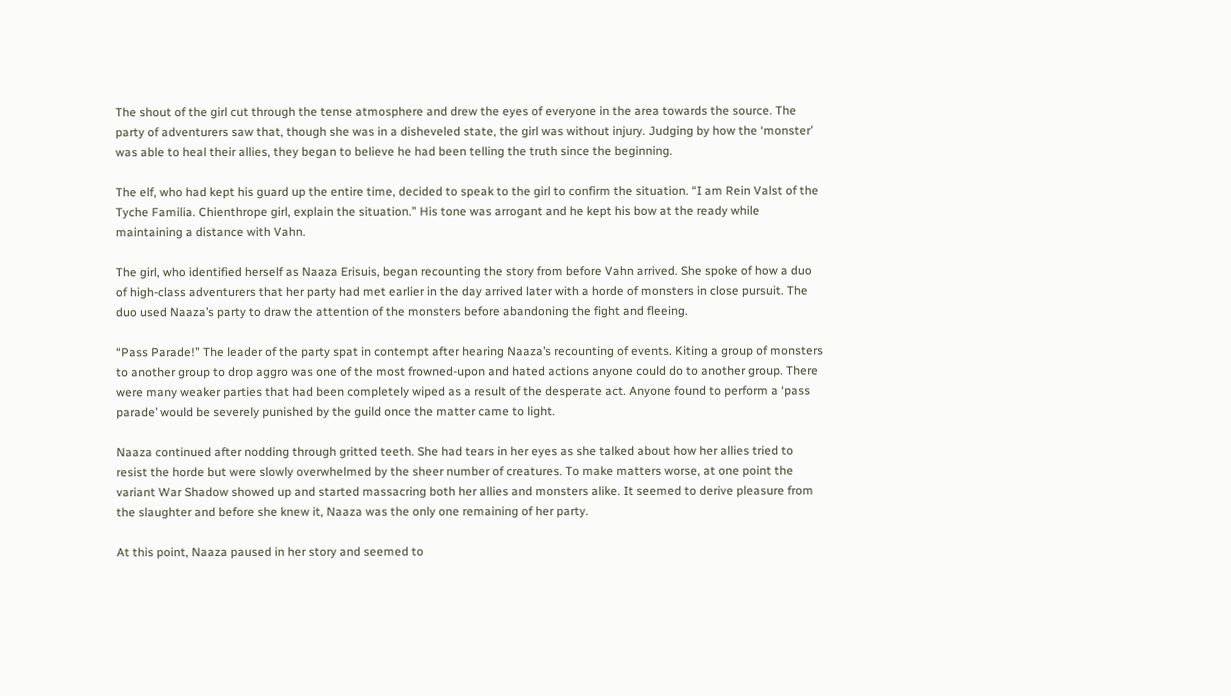The shout of the girl cut through the tense atmosphere and drew the eyes of everyone in the area towards the source. The party of adventurers saw that, though she was in a disheveled state, the girl was without injury. Judging by how the ‘monster’ was able to heal their allies, they began to believe he had been telling the truth since the beginning.

The elf, who had kept his guard up the entire time, decided to speak to the girl to confirm the situation. “I am Rein Valst of the Tyche Familia. Chienthrope girl, explain the situation.” His tone was arrogant and he kept his bow at the ready while maintaining a distance with Vahn.

The girl, who identified herself as Naaza Erisuis, began recounting the story from before Vahn arrived. She spoke of how a duo of high-class adventurers that her party had met earlier in the day arrived later with a horde of monsters in close pursuit. The duo used Naaza’s party to draw the attention of the monsters before abandoning the fight and fleeing.

“Pass Parade!” The leader of the party spat in contempt after hearing Naaza’s recounting of events. Kiting a group of monsters to another group to drop aggro was one of the most frowned-upon and hated actions anyone could do to another group. There were many weaker parties that had been completely wiped as a result of the desperate act. Anyone found to perform a ‘pass parade’ would be severely punished by the guild once the matter came to light.

Naaza continued after nodding through gritted teeth. She had tears in her eyes as she talked about how her allies tried to resist the horde but were slowly overwhelmed by the sheer number of creatures. To make matters worse, at one point the variant War Shadow showed up and started massacring both her allies and monsters alike. It seemed to derive pleasure from the slaughter and before she knew it, Naaza was the only one remaining of her party.

At this point, Naaza paused in her story and seemed to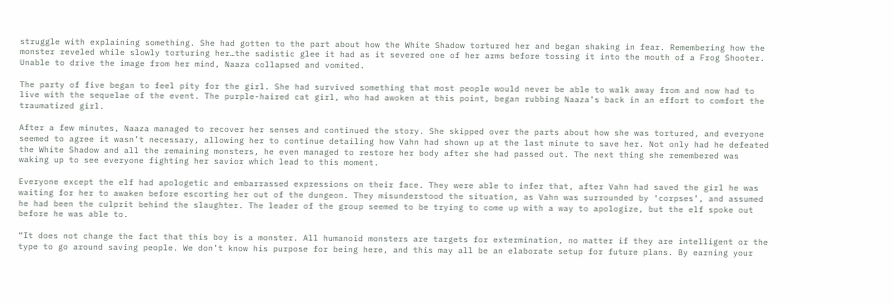struggle with explaining something. She had gotten to the part about how the White Shadow tortured her and began shaking in fear. Remembering how the monster reveled while slowly torturing her…the sadistic glee it had as it severed one of her arms before tossing it into the mouth of a Frog Shooter. Unable to drive the image from her mind, Naaza collapsed and vomited.

The party of five began to feel pity for the girl. She had survived something that most people would never be able to walk away from and now had to live with the sequelae of the event. The purple-haired cat girl, who had awoken at this point, began rubbing Naaza’s back in an effort to comfort the traumatized girl.

After a few minutes, Naaza managed to recover her senses and continued the story. She skipped over the parts about how she was tortured, and everyone seemed to agree it wasn’t necessary, allowing her to continue detailing how Vahn had shown up at the last minute to save her. Not only had he defeated the White Shadow and all the remaining monsters, he even managed to restore her body after she had passed out. The next thing she remembered was waking up to see everyone fighting her savior which lead to this moment.

Everyone except the elf had apologetic and embarrassed expressions on their face. They were able to infer that, after Vahn had saved the girl he was waiting for her to awaken before escorting her out of the dungeon. They misunderstood the situation, as Vahn was surrounded by ‘corpses’, and assumed he had been the culprit behind the slaughter. The leader of the group seemed to be trying to come up with a way to apologize, but the elf spoke out before he was able to.

“It does not change the fact that this boy is a monster. All humanoid monsters are targets for extermination, no matter if they are intelligent or the type to go around saving people. We don’t know his purpose for being here, and this may all be an elaborate setup for future plans. By earning your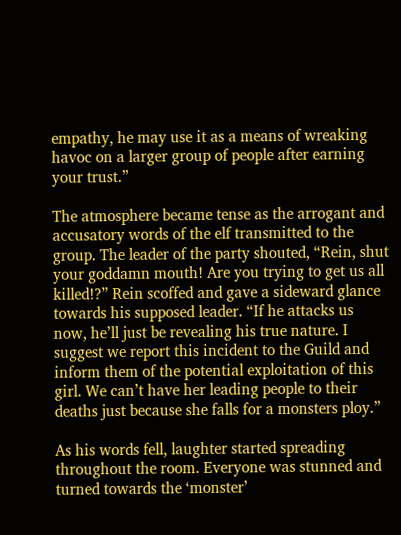empathy, he may use it as a means of wreaking havoc on a larger group of people after earning your trust.”

The atmosphere became tense as the arrogant and accusatory words of the elf transmitted to the group. The leader of the party shouted, “Rein, shut your goddamn mouth! Are you trying to get us all killed!?” Rein scoffed and gave a sideward glance towards his supposed leader. “If he attacks us now, he’ll just be revealing his true nature. I suggest we report this incident to the Guild and inform them of the potential exploitation of this girl. We can’t have her leading people to their deaths just because she falls for a monsters ploy.”

As his words fell, laughter started spreading throughout the room. Everyone was stunned and turned towards the ‘monster’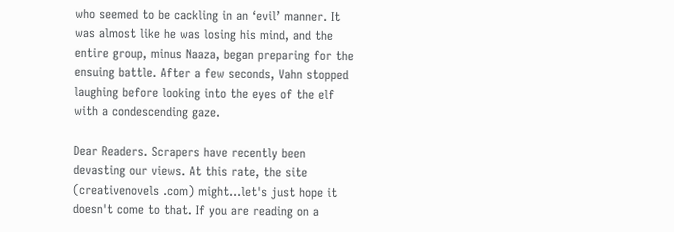who seemed to be cackling in an ‘evil’ manner. It was almost like he was losing his mind, and the entire group, minus Naaza, began preparing for the ensuing battle. After a few seconds, Vahn stopped laughing before looking into the eyes of the elf with a condescending gaze.

Dear Readers. Scrapers have recently been devasting our views. At this rate, the site (creativenovels .com) might...let's just hope it doesn't come to that. If you are reading on a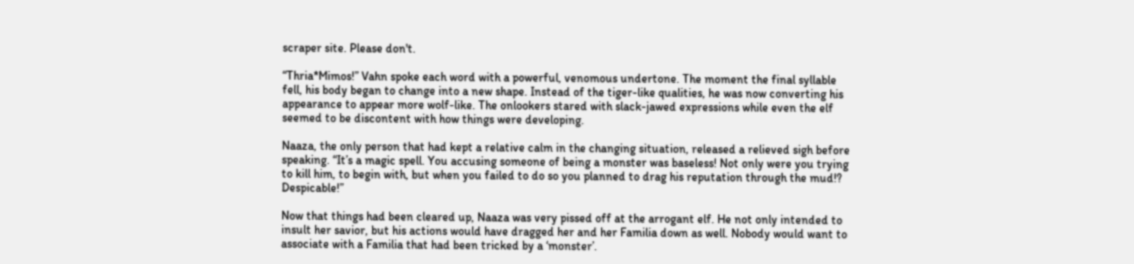scraper site. Please don't.

“Thria*Mimos!” Vahn spoke each word with a powerful, venomous undertone. The moment the final syllable fell, his body began to change into a new shape. Instead of the tiger-like qualities, he was now converting his appearance to appear more wolf-like. The onlookers stared with slack-jawed expressions while even the elf seemed to be discontent with how things were developing.

Naaza, the only person that had kept a relative calm in the changing situation, released a relieved sigh before speaking. “It’s a magic spell. You accusing someone of being a monster was baseless! Not only were you trying to kill him, to begin with, but when you failed to do so you planned to drag his reputation through the mud!? Despicable!”

Now that things had been cleared up, Naaza was very pissed off at the arrogant elf. He not only intended to insult her savior, but his actions would have dragged her and her Familia down as well. Nobody would want to associate with a Familia that had been tricked by a ‘monster’.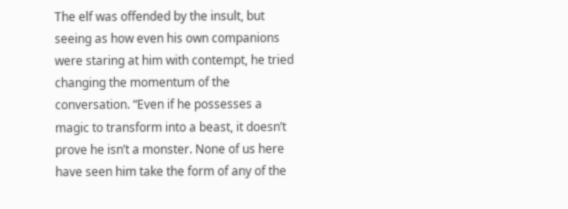The elf was offended by the insult, but seeing as how even his own companions were staring at him with contempt, he tried changing the momentum of the conversation. “Even if he possesses a magic to transform into a beast, it doesn’t prove he isn’t a monster. None of us here have seen him take the form of any of the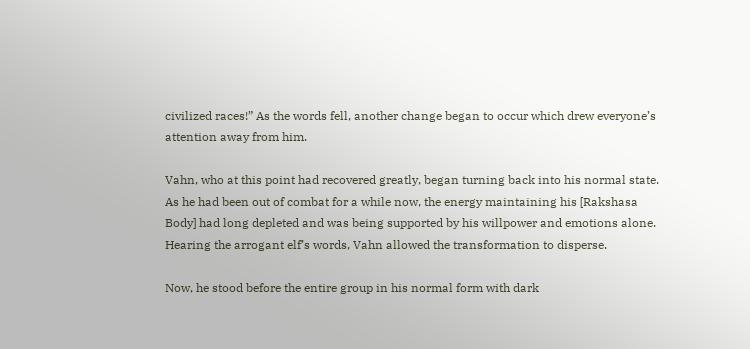civilized races!” As the words fell, another change began to occur which drew everyone’s attention away from him.

Vahn, who at this point had recovered greatly, began turning back into his normal state. As he had been out of combat for a while now, the energy maintaining his [Rakshasa Body] had long depleted and was being supported by his willpower and emotions alone. Hearing the arrogant elf’s words, Vahn allowed the transformation to disperse.

Now, he stood before the entire group in his normal form with dark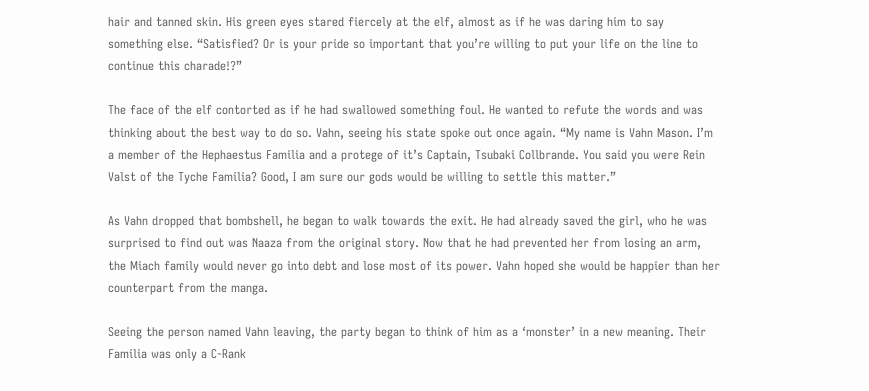hair and tanned skin. His green eyes stared fiercely at the elf, almost as if he was daring him to say something else. “Satisfied? Or is your pride so important that you’re willing to put your life on the line to continue this charade!?”

The face of the elf contorted as if he had swallowed something foul. He wanted to refute the words and was thinking about the best way to do so. Vahn, seeing his state spoke out once again. “My name is Vahn Mason. I’m a member of the Hephaestus Familia and a protege of it’s Captain, Tsubaki Collbrande. You said you were Rein Valst of the Tyche Familia? Good, I am sure our gods would be willing to settle this matter.”

As Vahn dropped that bombshell, he began to walk towards the exit. He had already saved the girl, who he was surprised to find out was Naaza from the original story. Now that he had prevented her from losing an arm, the Miach family would never go into debt and lose most of its power. Vahn hoped she would be happier than her counterpart from the manga.

Seeing the person named Vahn leaving, the party began to think of him as a ‘monster’ in a new meaning. Their Familia was only a C-Rank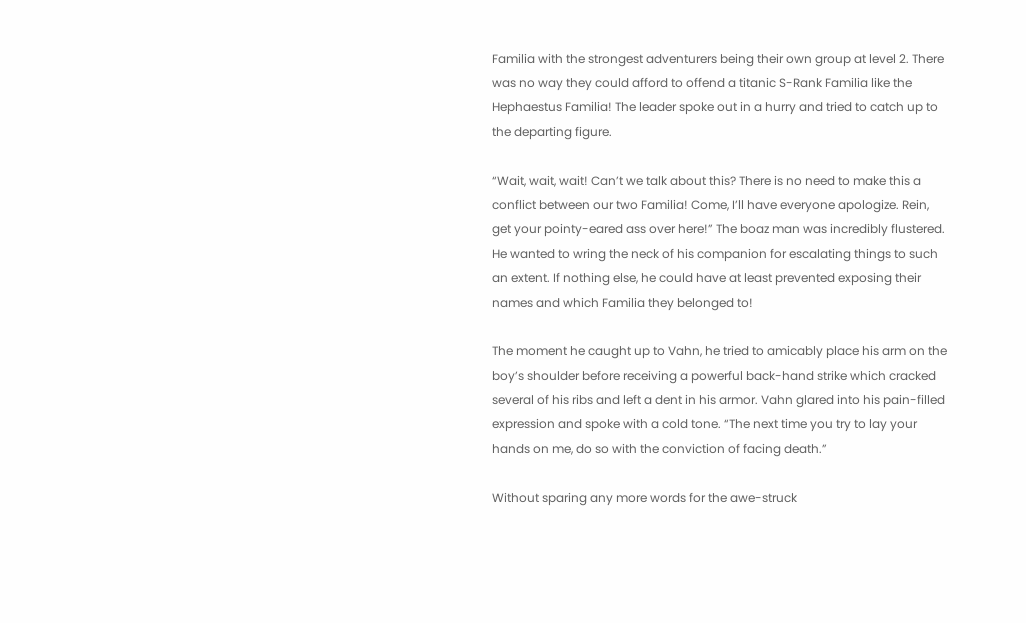Familia with the strongest adventurers being their own group at level 2. There was no way they could afford to offend a titanic S-Rank Familia like the Hephaestus Familia! The leader spoke out in a hurry and tried to catch up to the departing figure.

“Wait, wait, wait! Can’t we talk about this? There is no need to make this a conflict between our two Familia! Come, I’ll have everyone apologize. Rein, get your pointy-eared ass over here!” The boaz man was incredibly flustered. He wanted to wring the neck of his companion for escalating things to such an extent. If nothing else, he could have at least prevented exposing their names and which Familia they belonged to!

The moment he caught up to Vahn, he tried to amicably place his arm on the boy’s shoulder before receiving a powerful back-hand strike which cracked several of his ribs and left a dent in his armor. Vahn glared into his pain-filled expression and spoke with a cold tone. “The next time you try to lay your hands on me, do so with the conviction of facing death.”

Without sparing any more words for the awe-struck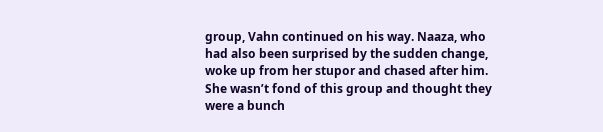group, Vahn continued on his way. Naaza, who had also been surprised by the sudden change, woke up from her stupor and chased after him. She wasn’t fond of this group and thought they were a bunch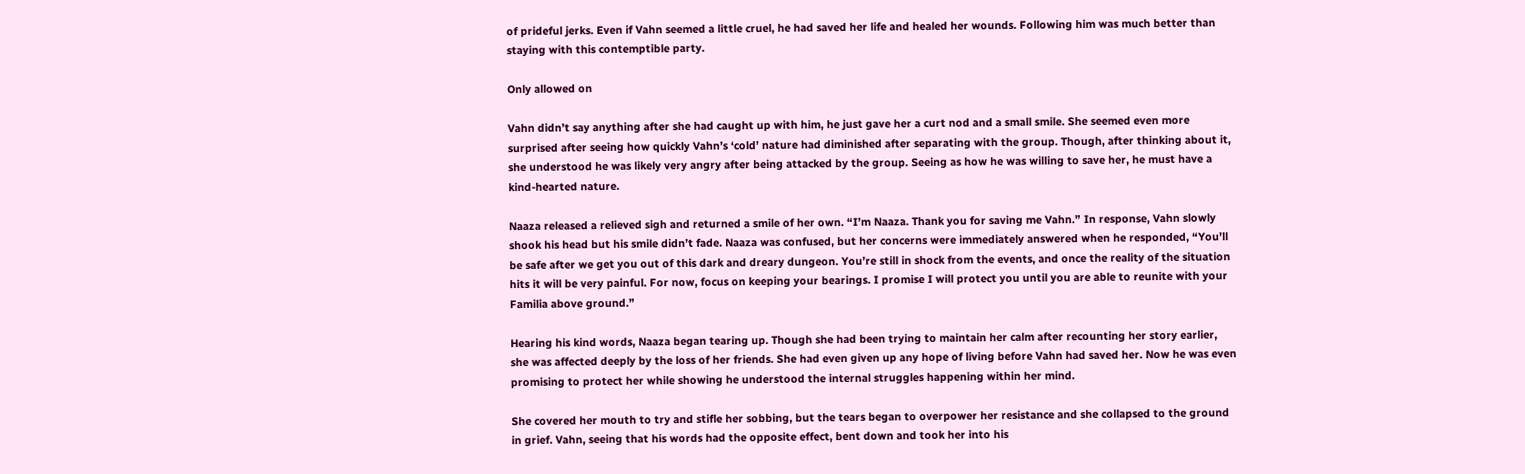of prideful jerks. Even if Vahn seemed a little cruel, he had saved her life and healed her wounds. Following him was much better than staying with this contemptible party.

Only allowed on

Vahn didn’t say anything after she had caught up with him, he just gave her a curt nod and a small smile. She seemed even more surprised after seeing how quickly Vahn’s ‘cold’ nature had diminished after separating with the group. Though, after thinking about it, she understood he was likely very angry after being attacked by the group. Seeing as how he was willing to save her, he must have a kind-hearted nature.

Naaza released a relieved sigh and returned a smile of her own. “I’m Naaza. Thank you for saving me Vahn.” In response, Vahn slowly shook his head but his smile didn’t fade. Naaza was confused, but her concerns were immediately answered when he responded, “You’ll be safe after we get you out of this dark and dreary dungeon. You’re still in shock from the events, and once the reality of the situation hits it will be very painful. For now, focus on keeping your bearings. I promise I will protect you until you are able to reunite with your Familia above ground.”

Hearing his kind words, Naaza began tearing up. Though she had been trying to maintain her calm after recounting her story earlier, she was affected deeply by the loss of her friends. She had even given up any hope of living before Vahn had saved her. Now he was even promising to protect her while showing he understood the internal struggles happening within her mind.

She covered her mouth to try and stifle her sobbing, but the tears began to overpower her resistance and she collapsed to the ground in grief. Vahn, seeing that his words had the opposite effect, bent down and took her into his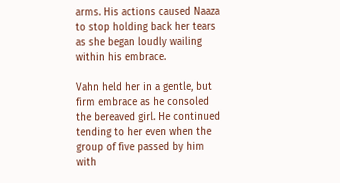arms. His actions caused Naaza to stop holding back her tears as she began loudly wailing within his embrace.

Vahn held her in a gentle, but firm embrace as he consoled the bereaved girl. He continued tending to her even when the group of five passed by him with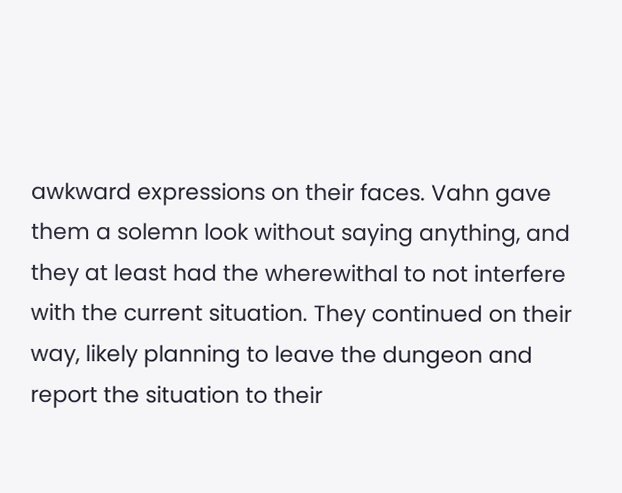awkward expressions on their faces. Vahn gave them a solemn look without saying anything, and they at least had the wherewithal to not interfere with the current situation. They continued on their way, likely planning to leave the dungeon and report the situation to their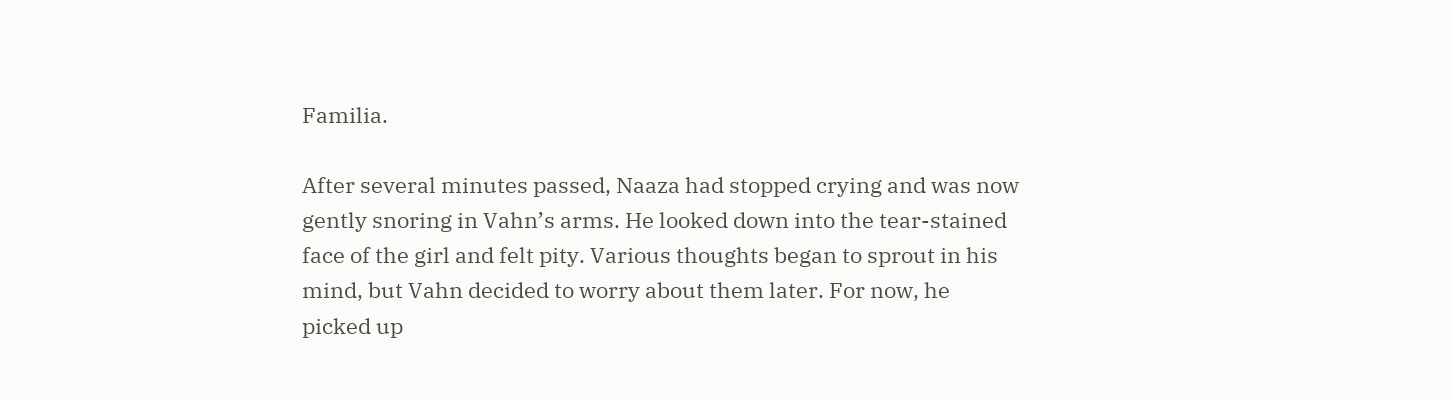Familia.

After several minutes passed, Naaza had stopped crying and was now gently snoring in Vahn’s arms. He looked down into the tear-stained face of the girl and felt pity. Various thoughts began to sprout in his mind, but Vahn decided to worry about them later. For now, he picked up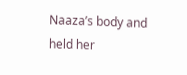Naaza’s body and held her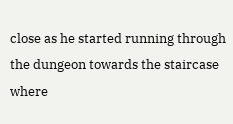close as he started running through the dungeon towards the staircase where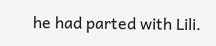he had parted with Lili.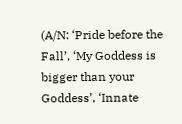(A/N: ‘Pride before the Fall’, ‘My Goddess is bigger than your Goddess’, ‘Innate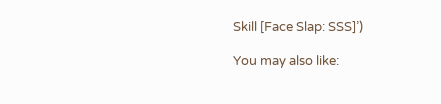Skill [Face Slap: SSS]’)

You may also like: